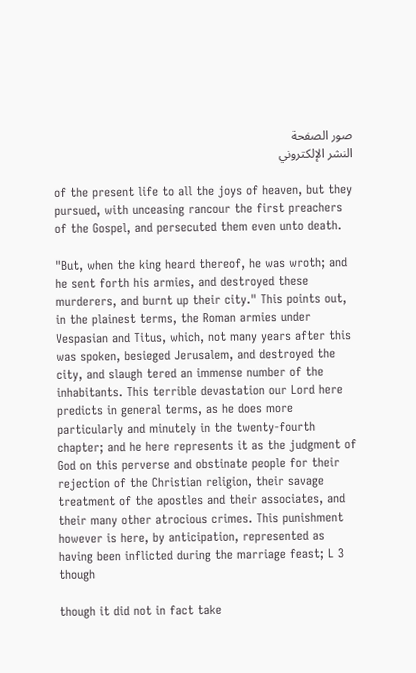صور الصفحة
النشر الإلكتروني

of the present life to all the joys of heaven, but they pursued, with unceasing rancour the first preachers of the Gospel, and persecuted them even unto death.

"But, when the king heard thereof, he was wroth; and he sent forth his armies, and destroyed these murderers, and burnt up their city." This points out, in the plainest terms, the Roman armies under Vespasian and Titus, which, not many years after this was spoken, besieged Jerusalem, and destroyed the city, and slaugh tered an immense number of the inhabitants. This terrible devastation our Lord here predicts in general terms, as he does more particularly and minutely in the twenty-fourth chapter; and he here represents it as the judgment of God on this perverse and obstinate people for their rejection of the Christian religion, their savage treatment of the apostles and their associates, and their many other atrocious crimes. This punishment however is here, by anticipation, represented as having been inflicted during the marriage feast; L 3 though

though it did not in fact take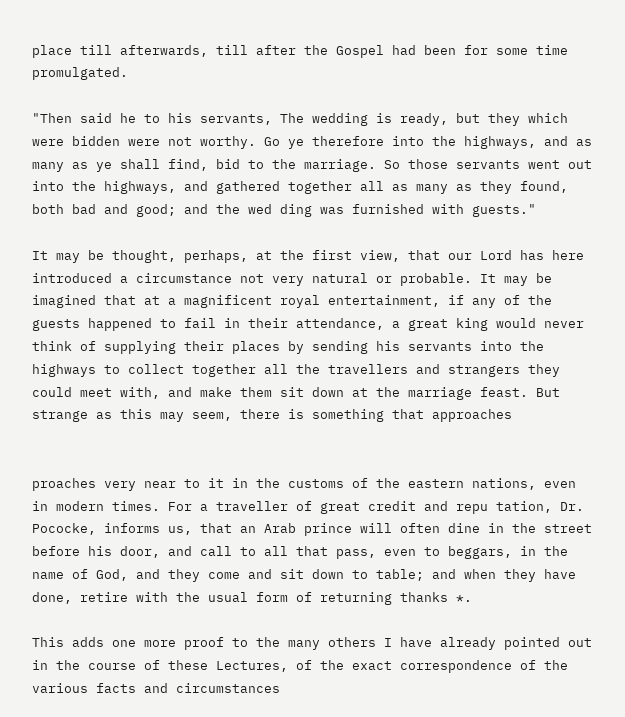place till afterwards, till after the Gospel had been for some time promulgated.

"Then said he to his servants, The wedding is ready, but they which were bidden were not worthy. Go ye therefore into the highways, and as many as ye shall find, bid to the marriage. So those servants went out into the highways, and gathered together all as many as they found, both bad and good; and the wed ding was furnished with guests."

It may be thought, perhaps, at the first view, that our Lord has here introduced a circumstance not very natural or probable. It may be imagined that at a magnificent royal entertainment, if any of the guests happened to fail in their attendance, a great king would never think of supplying their places by sending his servants into the highways to collect together all the travellers and strangers they could meet with, and make them sit down at the marriage feast. But strange as this may seem, there is something that approaches


proaches very near to it in the customs of the eastern nations, even in modern times. For a traveller of great credit and repu tation, Dr. Pococke, informs us, that an Arab prince will often dine in the street before his door, and call to all that pass, even to beggars, in the name of God, and they come and sit down to table; and when they have done, retire with the usual form of returning thanks *.

This adds one more proof to the many others I have already pointed out in the course of these Lectures, of the exact correspondence of the various facts and circumstances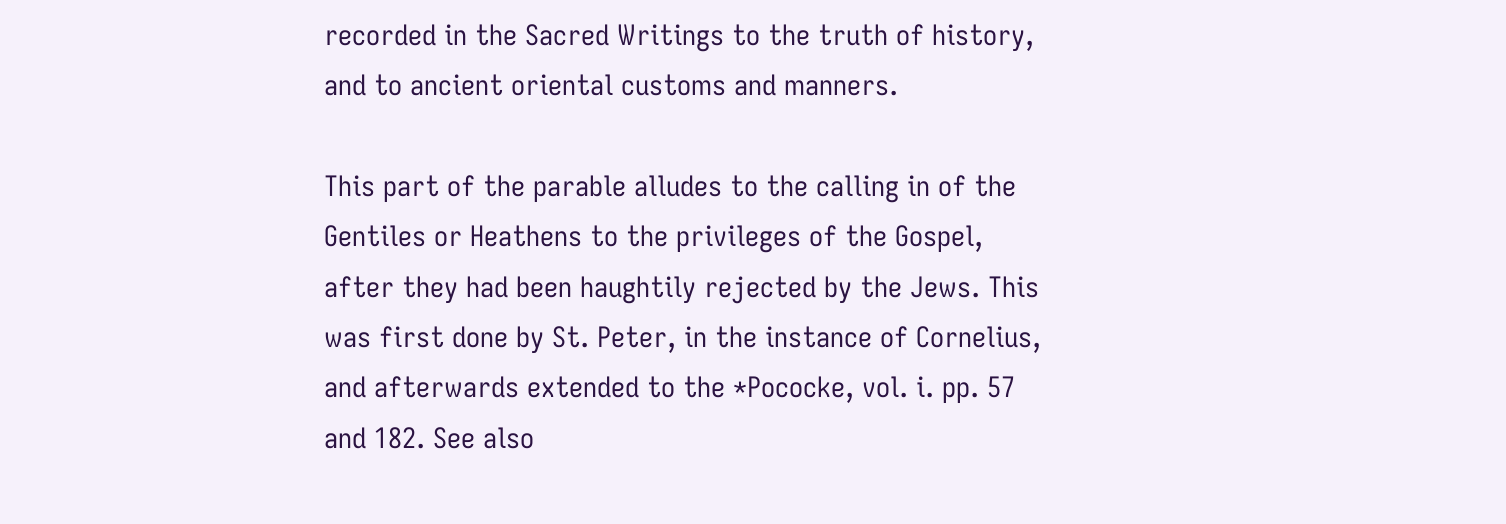recorded in the Sacred Writings to the truth of history, and to ancient oriental customs and manners.

This part of the parable alludes to the calling in of the Gentiles or Heathens to the privileges of the Gospel, after they had been haughtily rejected by the Jews. This was first done by St. Peter, in the instance of Cornelius, and afterwards extended to the *Pococke, vol. i. pp. 57 and 182. See also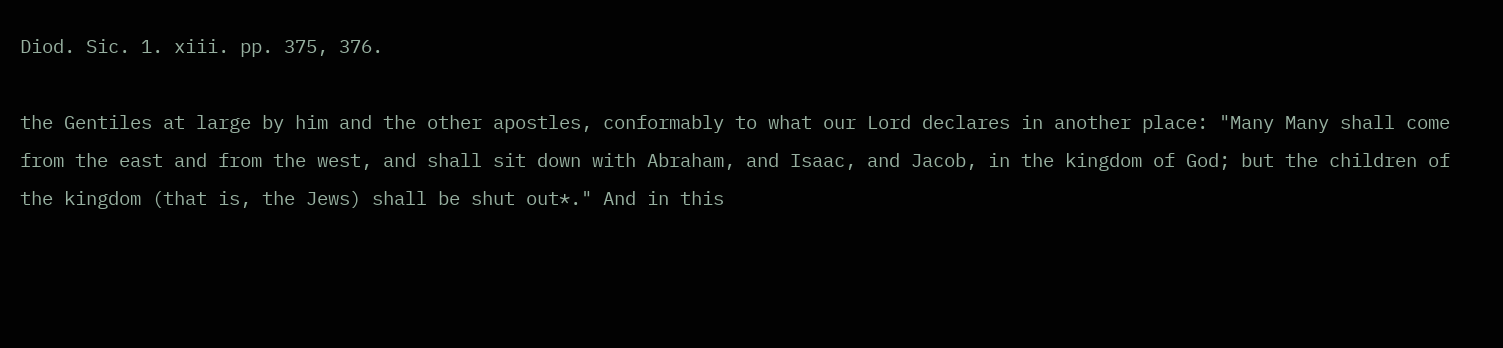Diod. Sic. 1. xiii. pp. 375, 376.

the Gentiles at large by him and the other apostles, conformably to what our Lord declares in another place: "Many Many shall come from the east and from the west, and shall sit down with Abraham, and Isaac, and Jacob, in the kingdom of God; but the children of the kingdom (that is, the Jews) shall be shut out*." And in this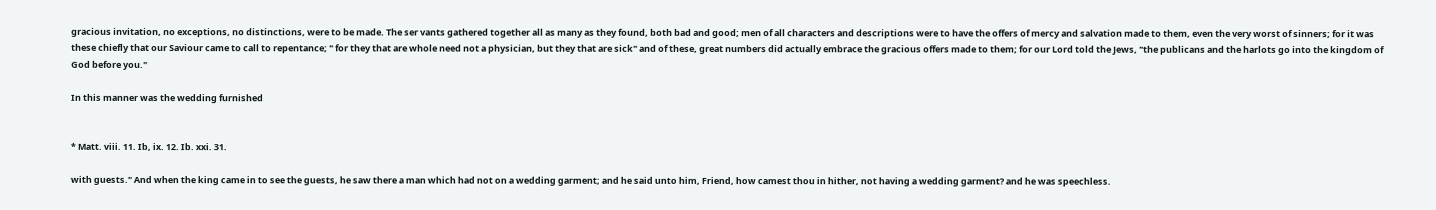gracious invitation, no exceptions, no distinctions, were to be made. The ser vants gathered together all as many as they found, both bad and good; men of all characters and descriptions were to have the offers of mercy and salvation made to them, even the very worst of sinners; for it was these chiefly that our Saviour came to call to repentance; " for they that are whole need not a physician, but they that are sick" and of these, great numbers did actually embrace the gracious offers made to them; for our Lord told the Jews, "the publicans and the harlots go into the kingdom of God before you."

In this manner was the wedding furnished


* Matt. viii. 11. Ib, ix. 12. Ib. xxi. 31.

with guests." And when the king came in to see the guests, he saw there a man which had not on a wedding garment; and he said unto him, Friend, how camest thou in hither, not having a wedding garment? and he was speechless.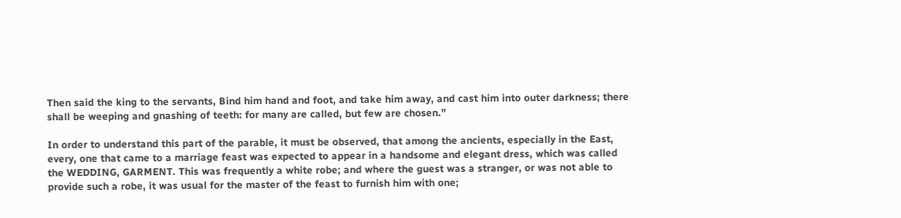Then said the king to the servants, Bind him hand and foot, and take him away, and cast him into outer darkness; there shall be weeping and gnashing of teeth: for many are called, but few are chosen.”

In order to understand this part of the parable, it must be observed, that among the ancients, especially in the East, every, one that came to a marriage feast was expected to appear in a handsome and elegant dress, which was called the WEDDING, GARMENT. This was frequently a white robe; and where the guest was a stranger, or was not able to provide such a robe, it was usual for the master of the feast to furnish him with one;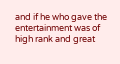and if he who gave the entertainment was of high rank and great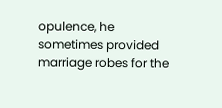opulence, he sometimes provided marriage robes for the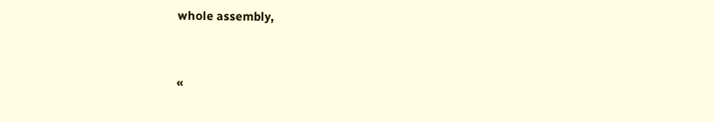whole assembly,


«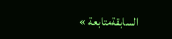السابقةمتابعة »